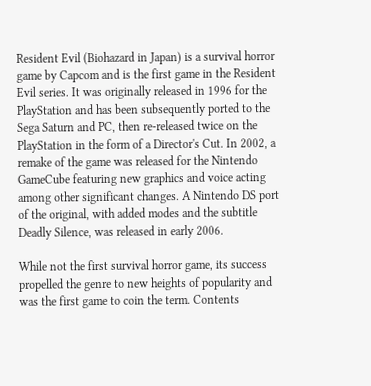Resident Evil (Biohazard in Japan) is a survival horror game by Capcom and is the first game in the Resident Evil series. It was originally released in 1996 for the PlayStation and has been subsequently ported to the Sega Saturn and PC, then re-released twice on the PlayStation in the form of a Director's Cut. In 2002, a remake of the game was released for the Nintendo GameCube featuring new graphics and voice acting among other significant changes. A Nintendo DS port of the original, with added modes and the subtitle Deadly Silence, was released in early 2006.

While not the first survival horror game, its success propelled the genre to new heights of popularity and was the first game to coin the term. Contents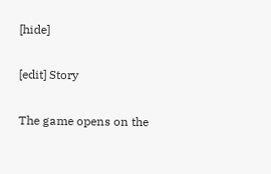[hide]

[edit] Story

The game opens on the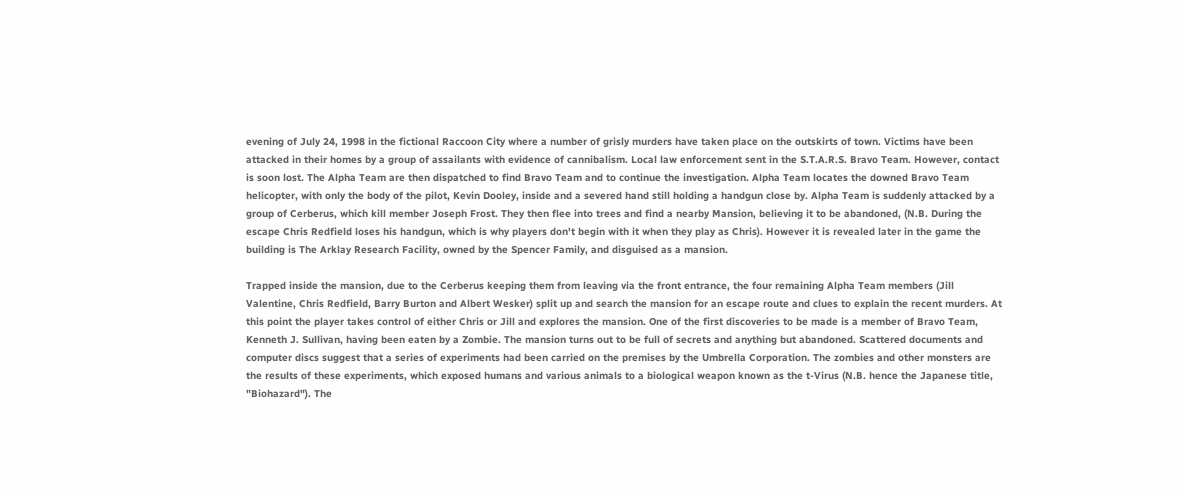evening of July 24, 1998 in the fictional Raccoon City where a number of grisly murders have taken place on the outskirts of town. Victims have been attacked in their homes by a group of assailants with evidence of cannibalism. Local law enforcement sent in the S.T.A.R.S. Bravo Team. However, contact is soon lost. The Alpha Team are then dispatched to find Bravo Team and to continue the investigation. Alpha Team locates the downed Bravo Team helicopter, with only the body of the pilot, Kevin Dooley, inside and a severed hand still holding a handgun close by. Alpha Team is suddenly attacked by a group of Cerberus, which kill member Joseph Frost. They then flee into trees and find a nearby Mansion, believing it to be abandoned, (N.B. During the escape Chris Redfield loses his handgun, which is why players don't begin with it when they play as Chris). However it is revealed later in the game the building is The Arklay Research Facility, owned by the Spencer Family, and disguised as a mansion.

Trapped inside the mansion, due to the Cerberus keeping them from leaving via the front entrance, the four remaining Alpha Team members (Jill Valentine, Chris Redfield, Barry Burton and Albert Wesker) split up and search the mansion for an escape route and clues to explain the recent murders. At this point the player takes control of either Chris or Jill and explores the mansion. One of the first discoveries to be made is a member of Bravo Team, Kenneth J. Sullivan, having been eaten by a Zombie. The mansion turns out to be full of secrets and anything but abandoned. Scattered documents and computer discs suggest that a series of experiments had been carried on the premises by the Umbrella Corporation. The zombies and other monsters are the results of these experiments, which exposed humans and various animals to a biological weapon known as the t-Virus (N.B. hence the Japanese title, "Biohazard"). The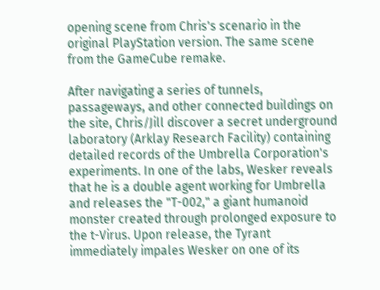opening scene from Chris's scenario in the original PlayStation version. The same scene from the GameCube remake.

After navigating a series of tunnels, passageways, and other connected buildings on the site, Chris/Jill discover a secret underground laboratory (Arklay Research Facility) containing detailed records of the Umbrella Corporation's experiments. In one of the labs, Wesker reveals that he is a double agent working for Umbrella and releases the "T-002," a giant humanoid monster created through prolonged exposure to the t-Virus. Upon release, the Tyrant immediately impales Wesker on one of its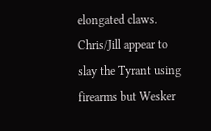elongated claws. Chris/Jill appear to slay the Tyrant using firearms but Wesker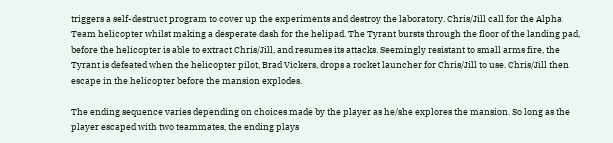triggers a self-destruct program to cover up the experiments and destroy the laboratory. Chris/Jill call for the Alpha Team helicopter whilst making a desperate dash for the helipad. The Tyrant bursts through the floor of the landing pad, before the helicopter is able to extract Chris/Jill, and resumes its attacks. Seemingly resistant to small arms fire, the Tyrant is defeated when the helicopter pilot, Brad Vickers, drops a rocket launcher for Chris/Jill to use. Chris/Jill then escape in the helicopter before the mansion explodes.

The ending sequence varies depending on choices made by the player as he/she explores the mansion. So long as the player escaped with two teammates, the ending plays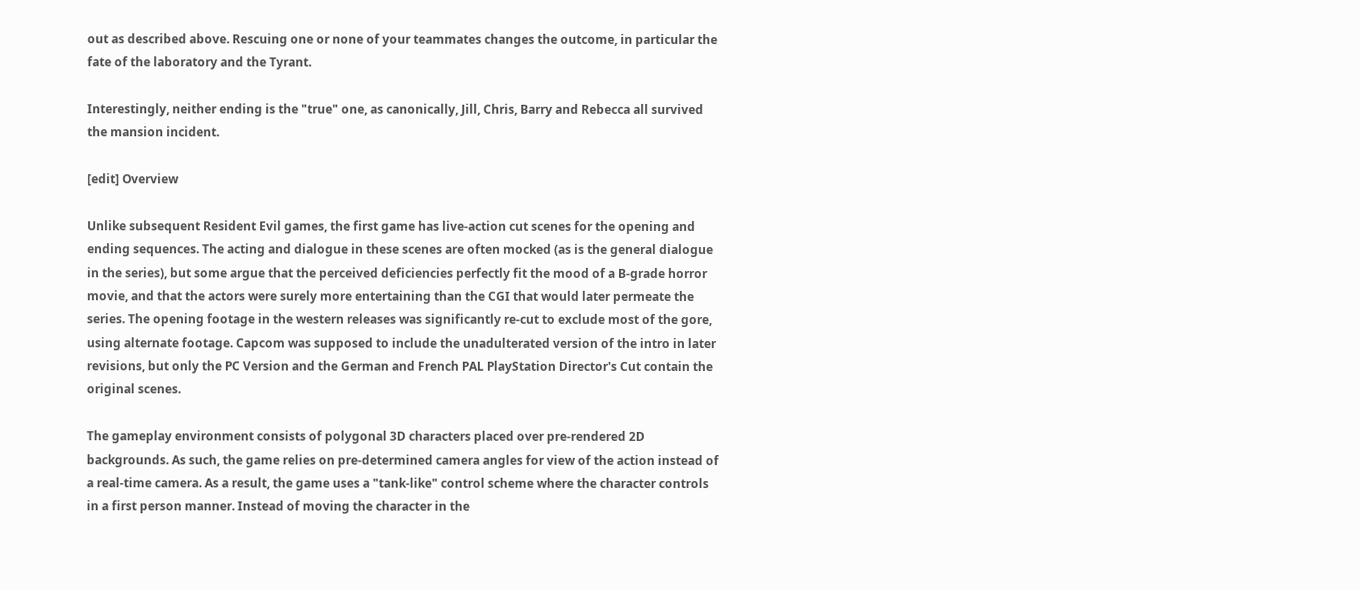out as described above. Rescuing one or none of your teammates changes the outcome, in particular the fate of the laboratory and the Tyrant.

Interestingly, neither ending is the "true" one, as canonically, Jill, Chris, Barry and Rebecca all survived the mansion incident.

[edit] Overview

Unlike subsequent Resident Evil games, the first game has live-action cut scenes for the opening and ending sequences. The acting and dialogue in these scenes are often mocked (as is the general dialogue in the series), but some argue that the perceived deficiencies perfectly fit the mood of a B-grade horror movie, and that the actors were surely more entertaining than the CGI that would later permeate the series. The opening footage in the western releases was significantly re-cut to exclude most of the gore, using alternate footage. Capcom was supposed to include the unadulterated version of the intro in later revisions, but only the PC Version and the German and French PAL PlayStation Director's Cut contain the original scenes.

The gameplay environment consists of polygonal 3D characters placed over pre-rendered 2D backgrounds. As such, the game relies on pre-determined camera angles for view of the action instead of a real-time camera. As a result, the game uses a "tank-like" control scheme where the character controls in a first person manner. Instead of moving the character in the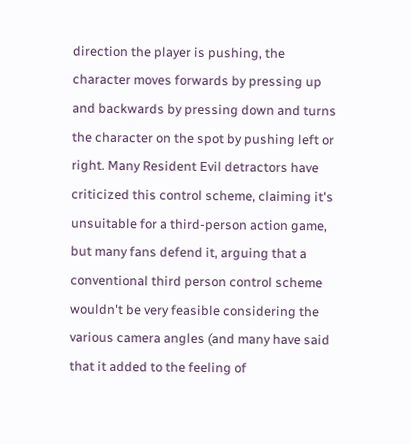direction the player is pushing, the character moves forwards by pressing up and backwards by pressing down and turns the character on the spot by pushing left or right. Many Resident Evil detractors have criticized this control scheme, claiming it's unsuitable for a third-person action game, but many fans defend it, arguing that a conventional third person control scheme wouldn't be very feasible considering the various camera angles (and many have said that it added to the feeling of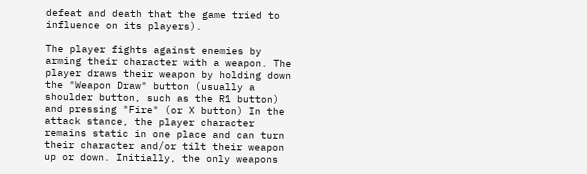defeat and death that the game tried to influence on its players).

The player fights against enemies by arming their character with a weapon. The player draws their weapon by holding down the "Weapon Draw" button (usually a shoulder button, such as the R1 button) and pressing "Fire" (or X button) In the attack stance, the player character remains static in one place and can turn their character and/or tilt their weapon up or down. Initially, the only weapons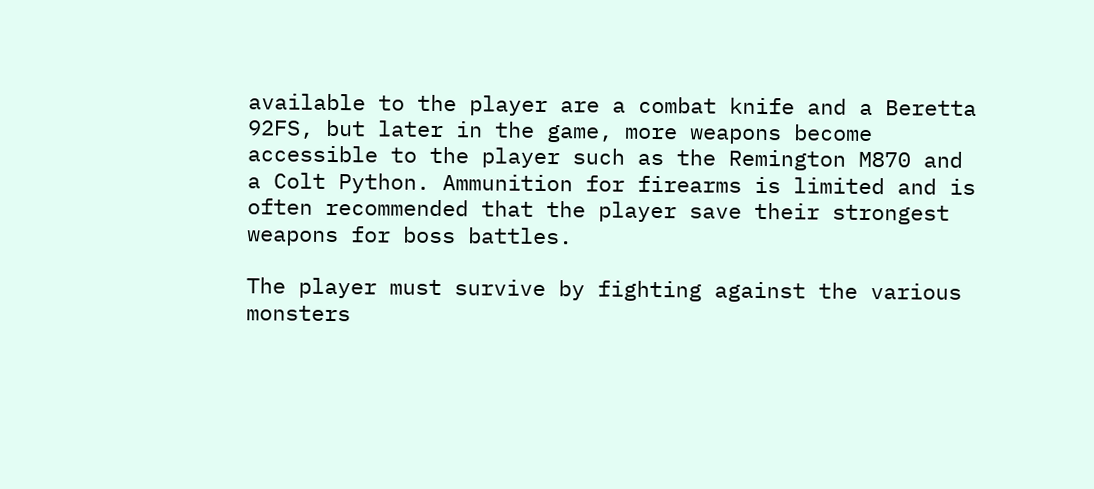available to the player are a combat knife and a Beretta 92FS, but later in the game, more weapons become accessible to the player such as the Remington M870 and a Colt Python. Ammunition for firearms is limited and is often recommended that the player save their strongest weapons for boss battles.

The player must survive by fighting against the various monsters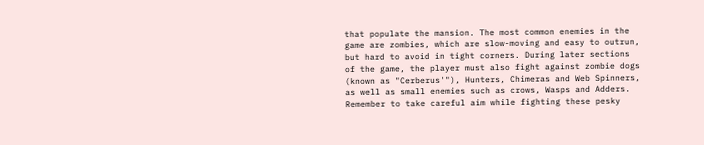that populate the mansion. The most common enemies in the game are zombies, which are slow-moving and easy to outrun, but hard to avoid in tight corners. During later sections of the game, the player must also fight against zombie dogs (known as "Cerberus'"), Hunters, Chimeras and Web Spinners, as well as small enemies such as crows, Wasps and Adders. Remember to take careful aim while fighting these pesky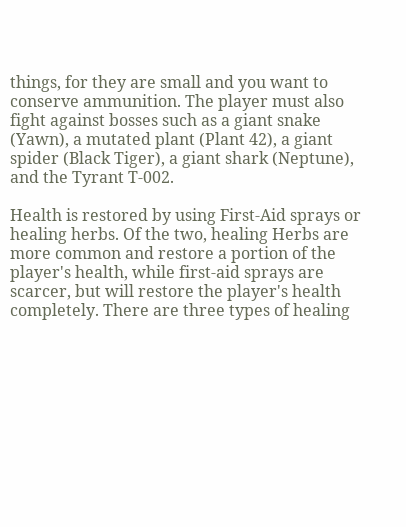things, for they are small and you want to conserve ammunition. The player must also fight against bosses such as a giant snake (Yawn), a mutated plant (Plant 42), a giant spider (Black Tiger), a giant shark (Neptune), and the Tyrant T-002.

Health is restored by using First-Aid sprays or healing herbs. Of the two, healing Herbs are more common and restore a portion of the player's health, while first-aid sprays are scarcer, but will restore the player's health completely. There are three types of healing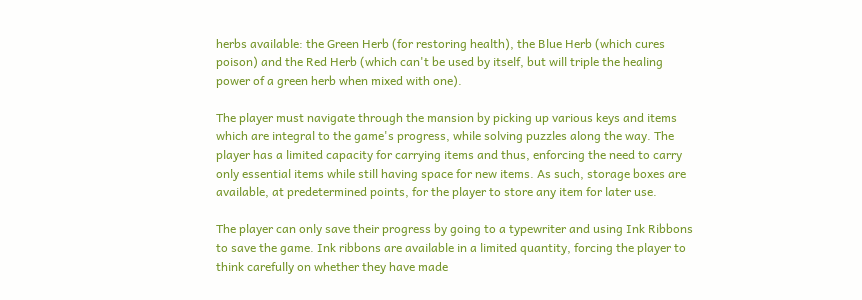herbs available: the Green Herb (for restoring health), the Blue Herb (which cures poison) and the Red Herb (which can't be used by itself, but will triple the healing power of a green herb when mixed with one).

The player must navigate through the mansion by picking up various keys and items which are integral to the game's progress, while solving puzzles along the way. The player has a limited capacity for carrying items and thus, enforcing the need to carry only essential items while still having space for new items. As such, storage boxes are available, at predetermined points, for the player to store any item for later use.

The player can only save their progress by going to a typewriter and using Ink Ribbons to save the game. Ink ribbons are available in a limited quantity, forcing the player to think carefully on whether they have made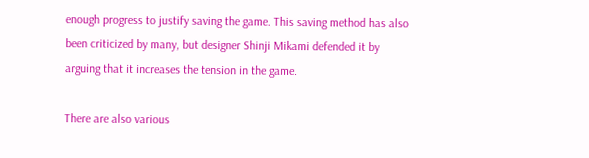enough progress to justify saving the game. This saving method has also been criticized by many, but designer Shinji Mikami defended it by arguing that it increases the tension in the game.

There are also various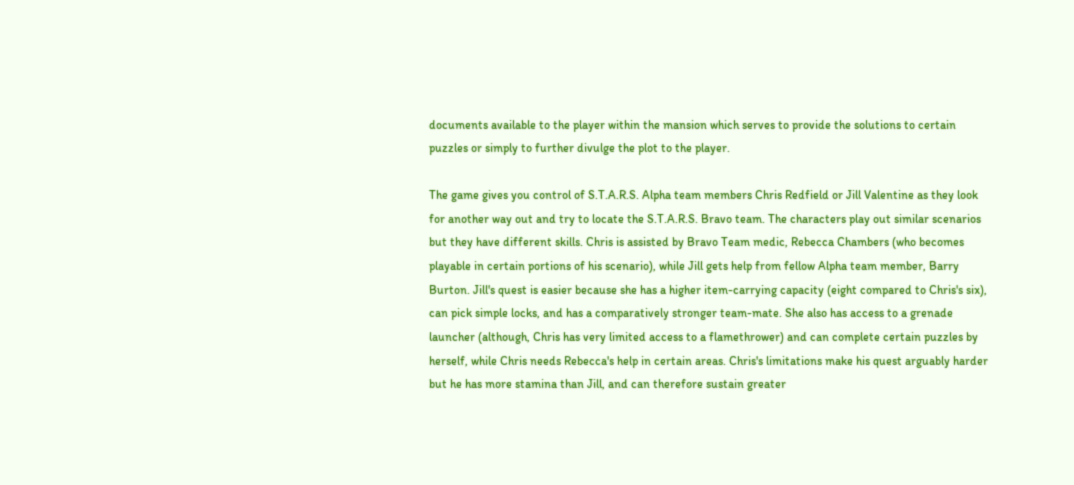documents available to the player within the mansion which serves to provide the solutions to certain puzzles or simply to further divulge the plot to the player.

The game gives you control of S.T.A.R.S. Alpha team members Chris Redfield or Jill Valentine as they look for another way out and try to locate the S.T.A.R.S. Bravo team. The characters play out similar scenarios but they have different skills. Chris is assisted by Bravo Team medic, Rebecca Chambers (who becomes playable in certain portions of his scenario), while Jill gets help from fellow Alpha team member, Barry Burton. Jill's quest is easier because she has a higher item-carrying capacity (eight compared to Chris's six), can pick simple locks, and has a comparatively stronger team-mate. She also has access to a grenade launcher (although, Chris has very limited access to a flamethrower) and can complete certain puzzles by herself, while Chris needs Rebecca's help in certain areas. Chris's limitations make his quest arguably harder but he has more stamina than Jill, and can therefore sustain greater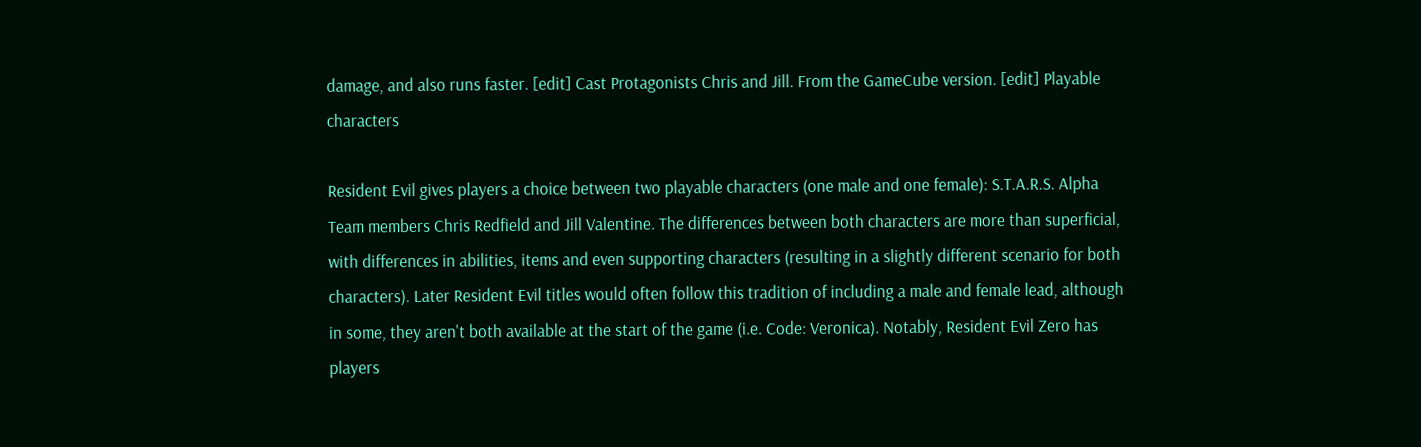damage, and also runs faster. [edit] Cast Protagonists Chris and Jill. From the GameCube version. [edit] Playable characters

Resident Evil gives players a choice between two playable characters (one male and one female): S.T.A.R.S. Alpha Team members Chris Redfield and Jill Valentine. The differences between both characters are more than superficial, with differences in abilities, items and even supporting characters (resulting in a slightly different scenario for both characters). Later Resident Evil titles would often follow this tradition of including a male and female lead, although in some, they aren't both available at the start of the game (i.e. Code: Veronica). Notably, Resident Evil Zero has players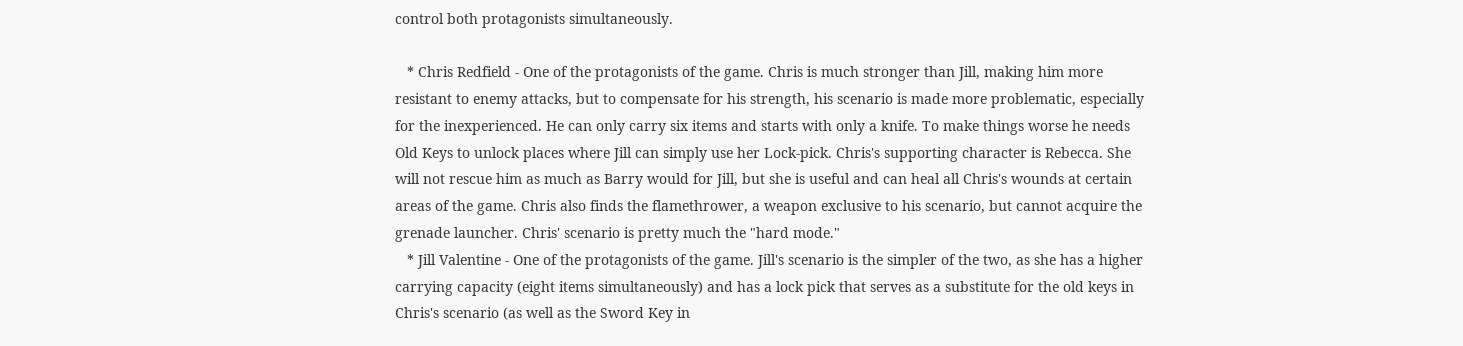control both protagonists simultaneously.

   * Chris Redfield - One of the protagonists of the game. Chris is much stronger than Jill, making him more resistant to enemy attacks, but to compensate for his strength, his scenario is made more problematic, especially for the inexperienced. He can only carry six items and starts with only a knife. To make things worse he needs Old Keys to unlock places where Jill can simply use her Lock-pick. Chris's supporting character is Rebecca. She will not rescue him as much as Barry would for Jill, but she is useful and can heal all Chris's wounds at certain areas of the game. Chris also finds the flamethrower, a weapon exclusive to his scenario, but cannot acquire the grenade launcher. Chris' scenario is pretty much the "hard mode."
   * Jill Valentine - One of the protagonists of the game. Jill's scenario is the simpler of the two, as she has a higher carrying capacity (eight items simultaneously) and has a lock pick that serves as a substitute for the old keys in Chris's scenario (as well as the Sword Key in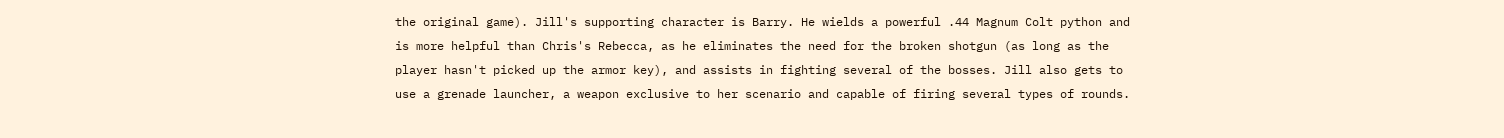the original game). Jill's supporting character is Barry. He wields a powerful .44 Magnum Colt python and is more helpful than Chris's Rebecca, as he eliminates the need for the broken shotgun (as long as the player hasn't picked up the armor key), and assists in fighting several of the bosses. Jill also gets to use a grenade launcher, a weapon exclusive to her scenario and capable of firing several types of rounds.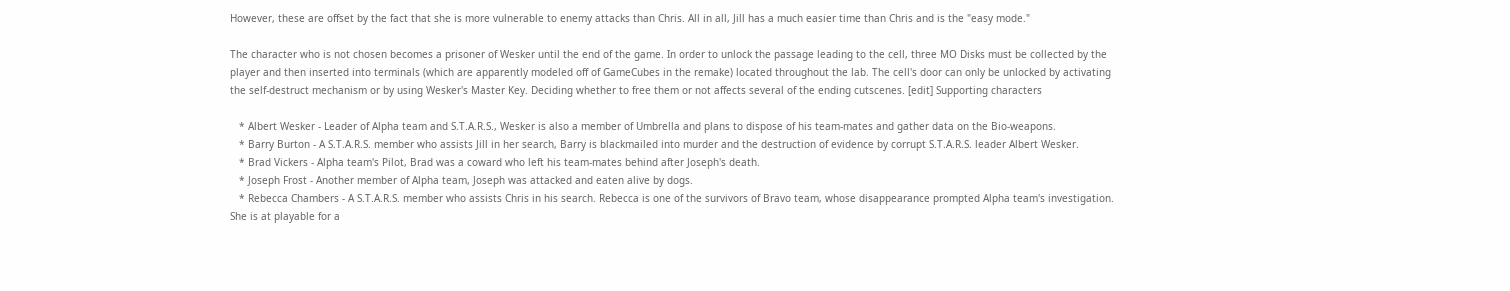However, these are offset by the fact that she is more vulnerable to enemy attacks than Chris. All in all, Jill has a much easier time than Chris and is the "easy mode."

The character who is not chosen becomes a prisoner of Wesker until the end of the game. In order to unlock the passage leading to the cell, three MO Disks must be collected by the player and then inserted into terminals (which are apparently modeled off of GameCubes in the remake) located throughout the lab. The cell's door can only be unlocked by activating the self-destruct mechanism or by using Wesker's Master Key. Deciding whether to free them or not affects several of the ending cutscenes. [edit] Supporting characters

   * Albert Wesker - Leader of Alpha team and S.T.A.R.S., Wesker is also a member of Umbrella and plans to dispose of his team-mates and gather data on the Bio-weapons.
   * Barry Burton - A S.T.A.R.S. member who assists Jill in her search, Barry is blackmailed into murder and the destruction of evidence by corrupt S.T.A.R.S. leader Albert Wesker.
   * Brad Vickers - Alpha team's Pilot, Brad was a coward who left his team-mates behind after Joseph's death.
   * Joseph Frost - Another member of Alpha team, Joseph was attacked and eaten alive by dogs.
   * Rebecca Chambers - A S.T.A.R.S. member who assists Chris in his search. Rebecca is one of the survivors of Bravo team, whose disappearance prompted Alpha team's investigation.  She is at playable for a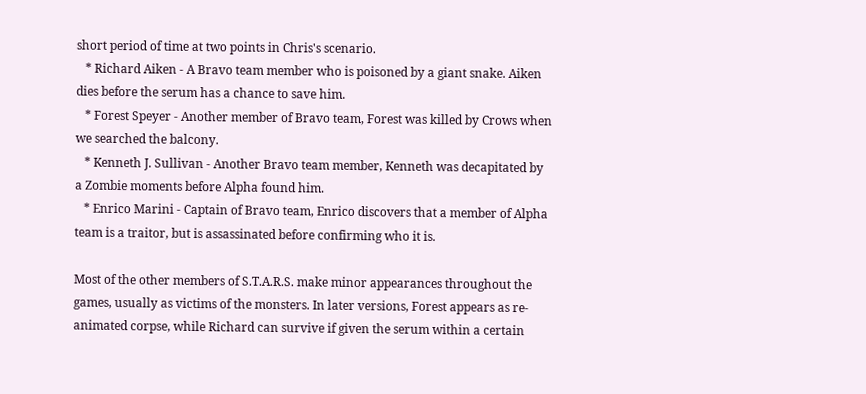short period of time at two points in Chris's scenario.
   * Richard Aiken - A Bravo team member who is poisoned by a giant snake. Aiken dies before the serum has a chance to save him.
   * Forest Speyer - Another member of Bravo team, Forest was killed by Crows when we searched the balcony.
   * Kenneth J. Sullivan - Another Bravo team member, Kenneth was decapitated by a Zombie moments before Alpha found him.
   * Enrico Marini - Captain of Bravo team, Enrico discovers that a member of Alpha team is a traitor, but is assassinated before confirming who it is.

Most of the other members of S.T.A.R.S. make minor appearances throughout the games, usually as victims of the monsters. In later versions, Forest appears as re-animated corpse, while Richard can survive if given the serum within a certain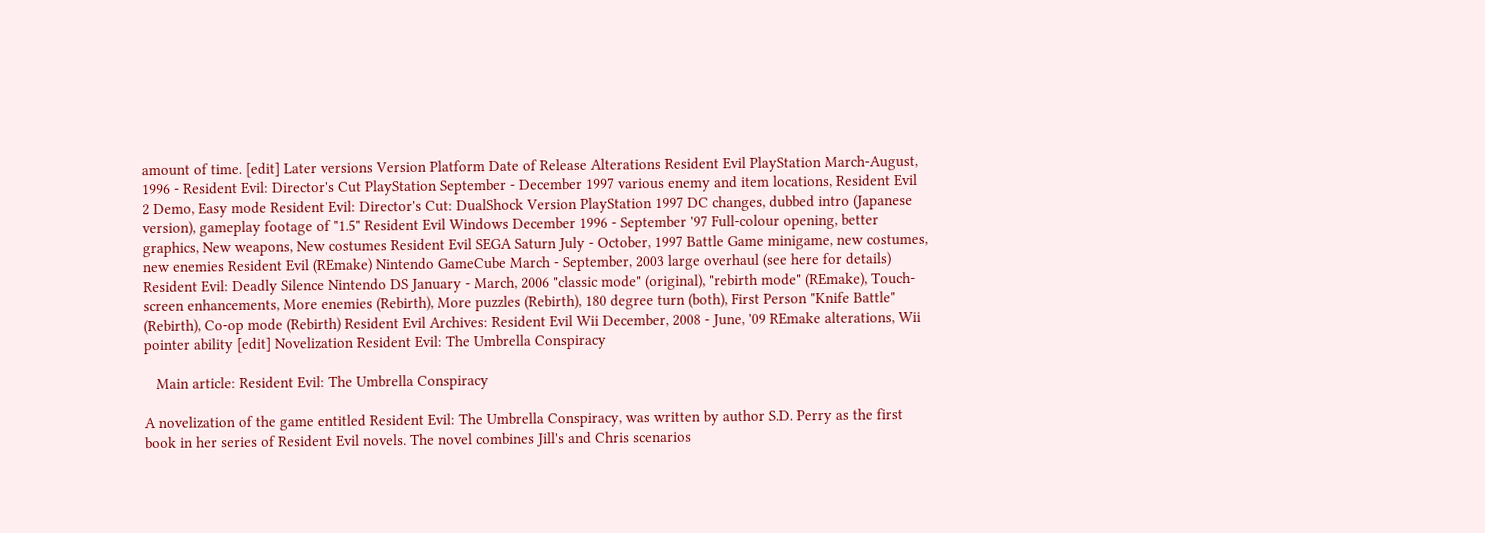amount of time. [edit] Later versions Version Platform Date of Release Alterations Resident Evil PlayStation March-August, 1996 - Resident Evil: Director's Cut PlayStation September - December 1997 various enemy and item locations, Resident Evil 2 Demo, Easy mode Resident Evil: Director's Cut: DualShock Version PlayStation 1997 DC changes, dubbed intro (Japanese version), gameplay footage of "1.5" Resident Evil Windows December 1996 - September '97 Full-colour opening, better graphics, New weapons, New costumes Resident Evil SEGA Saturn July - October, 1997 Battle Game minigame, new costumes, new enemies Resident Evil (REmake) Nintendo GameCube March - September, 2003 large overhaul (see here for details) Resident Evil: Deadly Silence Nintendo DS January - March, 2006 "classic mode" (original), "rebirth mode" (REmake), Touch-screen enhancements, More enemies (Rebirth), More puzzles (Rebirth), 180 degree turn (both), First Person "Knife Battle" (Rebirth), Co-op mode (Rebirth) Resident Evil Archives: Resident Evil Wii December, 2008 - June, '09 REmake alterations, Wii pointer ability [edit] Novelization Resident Evil: The Umbrella Conspiracy

   Main article: Resident Evil: The Umbrella Conspiracy

A novelization of the game entitled Resident Evil: The Umbrella Conspiracy, was written by author S.D. Perry as the first book in her series of Resident Evil novels. The novel combines Jill's and Chris scenarios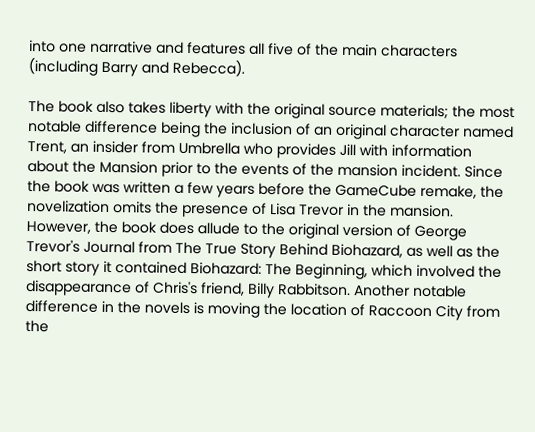into one narrative and features all five of the main characters (including Barry and Rebecca).

The book also takes liberty with the original source materials; the most notable difference being the inclusion of an original character named Trent, an insider from Umbrella who provides Jill with information about the Mansion prior to the events of the mansion incident. Since the book was written a few years before the GameCube remake, the novelization omits the presence of Lisa Trevor in the mansion. However, the book does allude to the original version of George Trevor's Journal from The True Story Behind Biohazard, as well as the short story it contained Biohazard: The Beginning, which involved the disappearance of Chris's friend, Billy Rabbitson. Another notable difference in the novels is moving the location of Raccoon City from the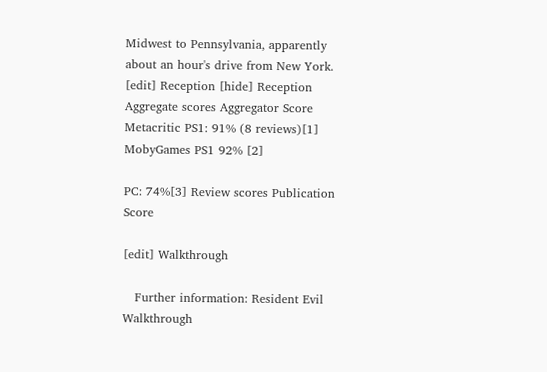Midwest to Pennsylvania, apparently about an hour's drive from New York. [edit] Reception [hide] Reception Aggregate scores Aggregator Score Metacritic PS1: 91% (8 reviews)[1] MobyGames PS1 92% [2]

PC: 74%[3] Review scores Publication Score

[edit] Walkthrough

   Further information: Resident Evil Walkthrough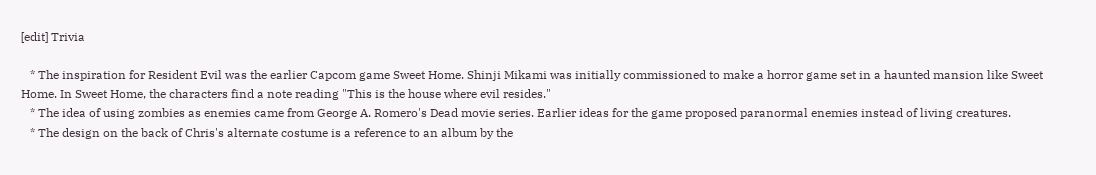[edit] Trivia

   * The inspiration for Resident Evil was the earlier Capcom game Sweet Home. Shinji Mikami was initially commissioned to make a horror game set in a haunted mansion like Sweet Home. In Sweet Home, the characters find a note reading "This is the house where evil resides."
   * The idea of using zombies as enemies came from George A. Romero's Dead movie series. Earlier ideas for the game proposed paranormal enemies instead of living creatures.
   * The design on the back of Chris's alternate costume is a reference to an album by the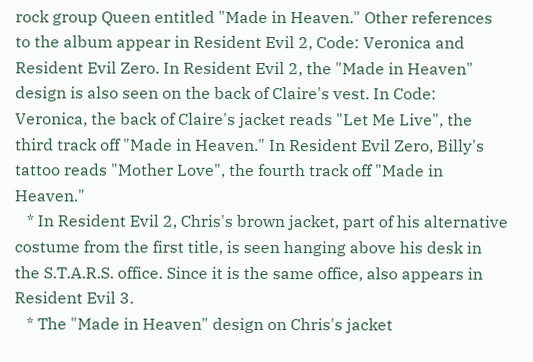rock group Queen entitled "Made in Heaven." Other references to the album appear in Resident Evil 2, Code: Veronica and Resident Evil Zero. In Resident Evil 2, the "Made in Heaven" design is also seen on the back of Claire's vest. In Code: Veronica, the back of Claire's jacket reads "Let Me Live", the third track off "Made in Heaven." In Resident Evil Zero, Billy's tattoo reads "Mother Love", the fourth track off "Made in Heaven."
   * In Resident Evil 2, Chris's brown jacket, part of his alternative costume from the first title, is seen hanging above his desk in the S.T.A.R.S. office. Since it is the same office, also appears in Resident Evil 3.
   * The "Made in Heaven" design on Chris's jacket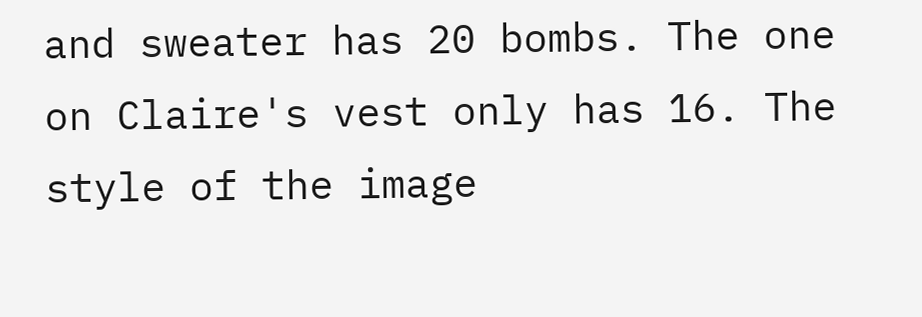and sweater has 20 bombs. The one on Claire's vest only has 16. The style of the image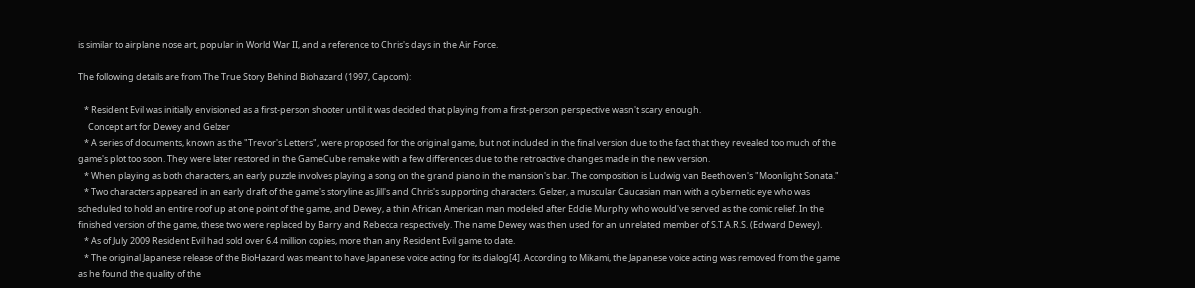is similar to airplane nose art, popular in World War II, and a reference to Chris's days in the Air Force.

The following details are from The True Story Behind Biohazard (1997, Capcom):

   * Resident Evil was initially envisioned as a first-person shooter until it was decided that playing from a first-person perspective wasn't scary enough.
     Concept art for Dewey and Gelzer
   * A series of documents, known as the "Trevor's Letters", were proposed for the original game, but not included in the final version due to the fact that they revealed too much of the game's plot too soon. They were later restored in the GameCube remake with a few differences due to the retroactive changes made in the new version.
   * When playing as both characters, an early puzzle involves playing a song on the grand piano in the mansion's bar. The composition is Ludwig van Beethoven's "Moonlight Sonata."
   * Two characters appeared in an early draft of the game's storyline as Jill's and Chris's supporting characters. Gelzer, a muscular Caucasian man with a cybernetic eye who was scheduled to hold an entire roof up at one point of the game, and Dewey, a thin African American man modeled after Eddie Murphy who would've served as the comic relief. In the finished version of the game, these two were replaced by Barry and Rebecca respectively. The name Dewey was then used for an unrelated member of S.T.A.R.S. (Edward Dewey).
   * As of July 2009 Resident Evil had sold over 6.4 million copies, more than any Resident Evil game to date.
   * The original Japanese release of the BioHazard was meant to have Japanese voice acting for its dialog[4]. According to Mikami, the Japanese voice acting was removed from the game as he found the quality of the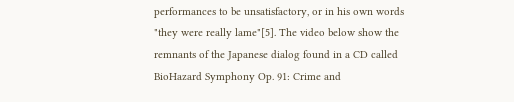performances to be unsatisfactory, or in his own words "they were really lame"[5]. The video below show the remnants of the Japanese dialog found in a CD called BioHazard Symphony Op. 91: Crime and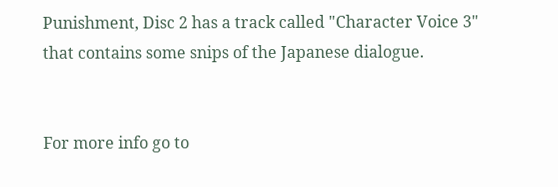Punishment, Disc 2 has a track called "Character Voice 3" that contains some snips of the Japanese dialogue.


For more info go to